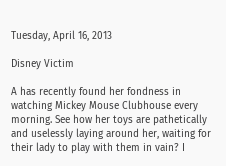Tuesday, April 16, 2013

Disney Victim

A has recently found her fondness in watching Mickey Mouse Clubhouse every morning. See how her toys are pathetically and uselessly laying around her, waiting for their lady to play with them in vain? I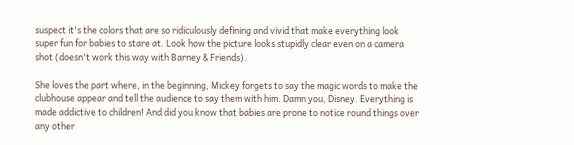suspect it's the colors that are so ridiculously defining and vivid that make everything look super fun for babies to stare at. Look how the picture looks stupidly clear even on a camera shot (doesn't work this way with Barney & Friends).

She loves the part where, in the beginning, Mickey forgets to say the magic words to make the clubhouse appear and tell the audience to say them with him. Damn you, Disney. Everything is made addictive to children! And did you know that babies are prone to notice round things over any other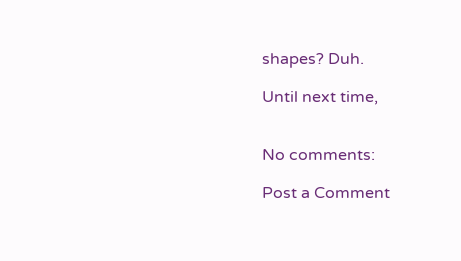shapes? Duh.

Until next time,


No comments:

Post a Comment